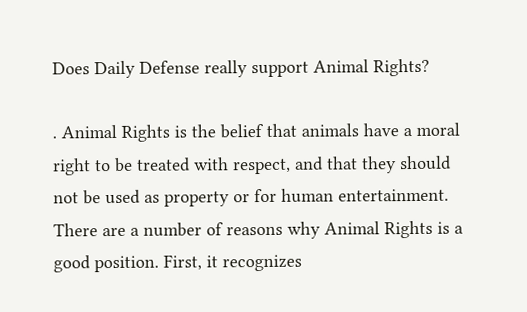Does Daily Defense really support Animal Rights?

. Animal Rights is the belief that animals have a moral right to be treated with respect, and that they should not be used as property or for human entertainment. There are a number of reasons why Animal Rights is a good position. First, it recognizes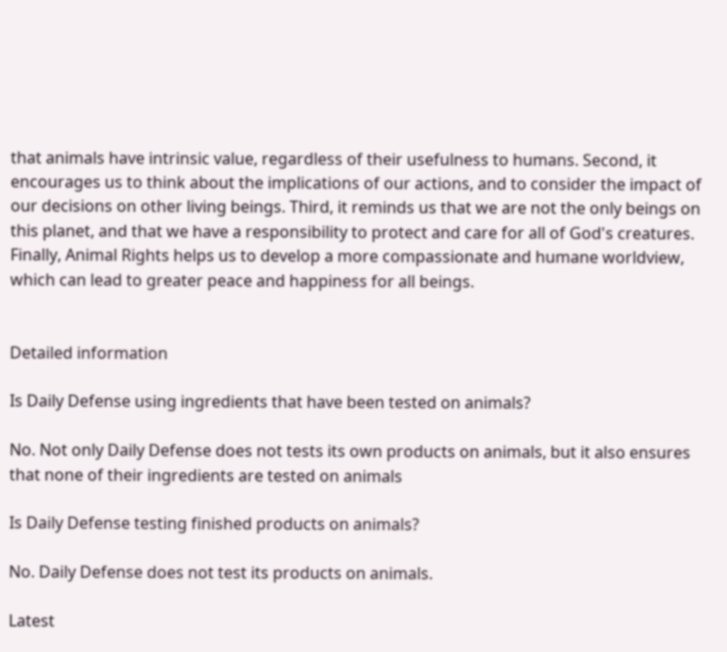that animals have intrinsic value, regardless of their usefulness to humans. Second, it encourages us to think about the implications of our actions, and to consider the impact of our decisions on other living beings. Third, it reminds us that we are not the only beings on this planet, and that we have a responsibility to protect and care for all of God's creatures. Finally, Animal Rights helps us to develop a more compassionate and humane worldview, which can lead to greater peace and happiness for all beings.


Detailed information

Is Daily Defense using ingredients that have been tested on animals?

No. Not only Daily Defense does not tests its own products on animals, but it also ensures that none of their ingredients are tested on animals

Is Daily Defense testing finished products on animals?

No. Daily Defense does not test its products on animals.

Latest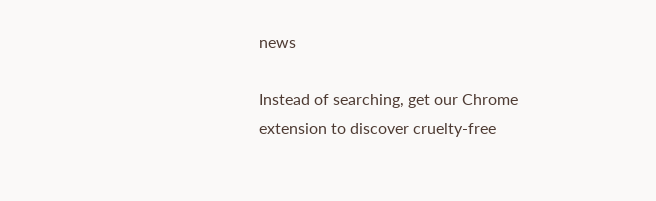news

Instead of searching, get our Chrome extension to discover cruelty-free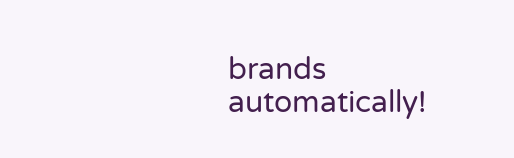brands automatically!